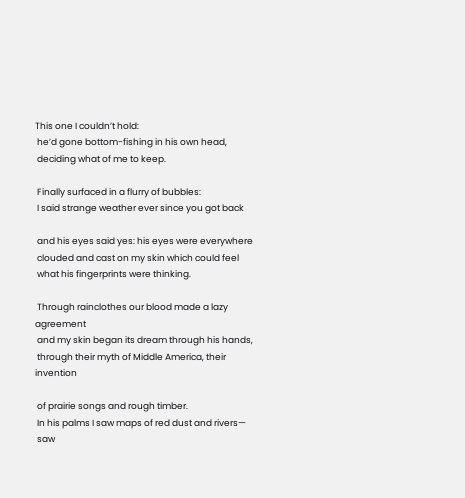This one I couldn’t hold:
 he’d gone bottom-fishing in his own head,
 deciding what of me to keep.

 Finally surfaced in a flurry of bubbles:
 I said strange weather ever since you got back

 and his eyes said yes: his eyes were everywhere
 clouded and cast on my skin which could feel
 what his fingerprints were thinking.

 Through rainclothes our blood made a lazy agreement
 and my skin began its dream through his hands,
 through their myth of Middle America, their invention

 of prairie songs and rough timber.
 In his palms I saw maps of red dust and rivers—
 saw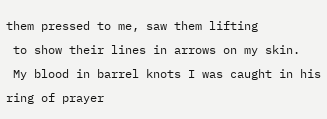them pressed to me, saw them lifting
 to show their lines in arrows on my skin.
 My blood in barrel knots I was caught in his ring of prayer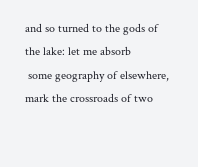and so turned to the gods of the lake: let me absorb
 some geography of elsewhere, mark the crossroads of two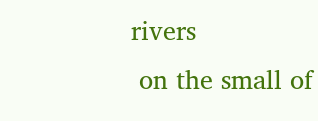rivers
 on the small of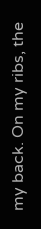my back. On my ribs, the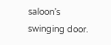saloon’s swinging door.